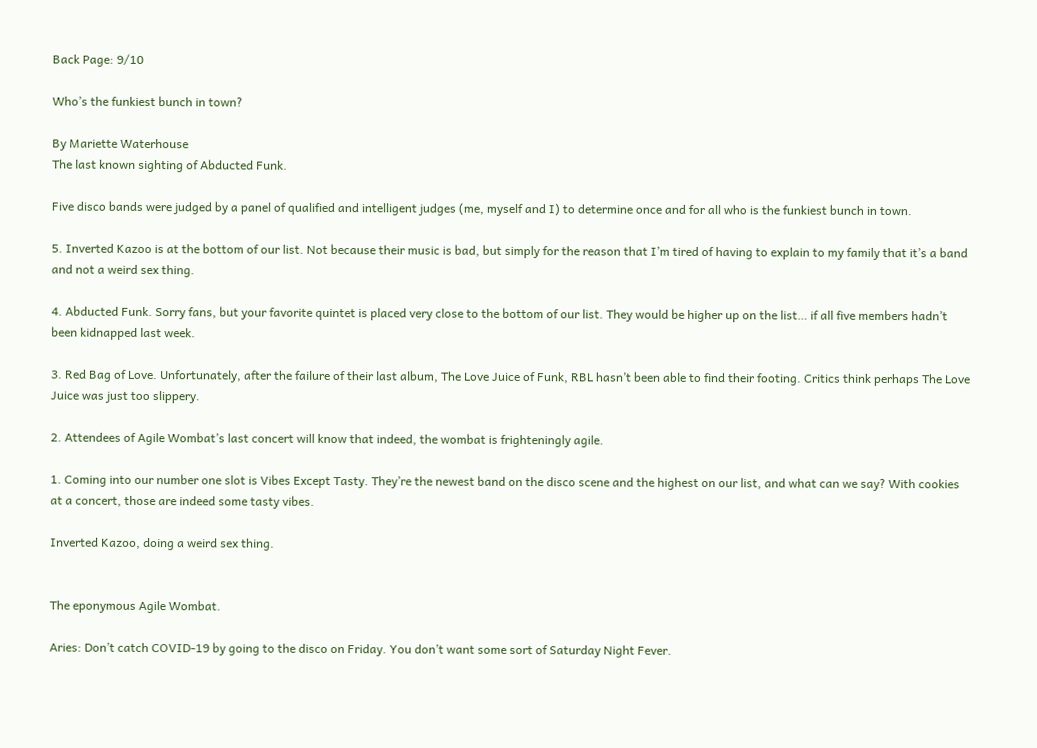Back Page: 9/10

Who’s the funkiest bunch in town?

By Mariette Waterhouse
The last known sighting of Abducted Funk.

Five disco bands were judged by a panel of qualified and intelligent judges (me, myself and I) to determine once and for all who is the funkiest bunch in town.

5. Inverted Kazoo is at the bottom of our list. Not because their music is bad, but simply for the reason that I’m tired of having to explain to my family that it’s a band and not a weird sex thing.

4. Abducted Funk. Sorry fans, but your favorite quintet is placed very close to the bottom of our list. They would be higher up on the list… if all five members hadn’t been kidnapped last week.

3. Red Bag of Love. Unfortunately, after the failure of their last album, The Love Juice of Funk, RBL hasn’t been able to find their footing. Critics think perhaps The Love Juice was just too slippery.

2. Attendees of Agile Wombat’s last concert will know that indeed, the wombat is frighteningly agile.

1. Coming into our number one slot is Vibes Except Tasty. They’re the newest band on the disco scene and the highest on our list, and what can we say? With cookies at a concert, those are indeed some tasty vibes.

Inverted Kazoo, doing a weird sex thing.


The eponymous Agile Wombat.

Aries: Don’t catch COVID-19 by going to the disco on Friday. You don’t want some sort of Saturday Night Fever.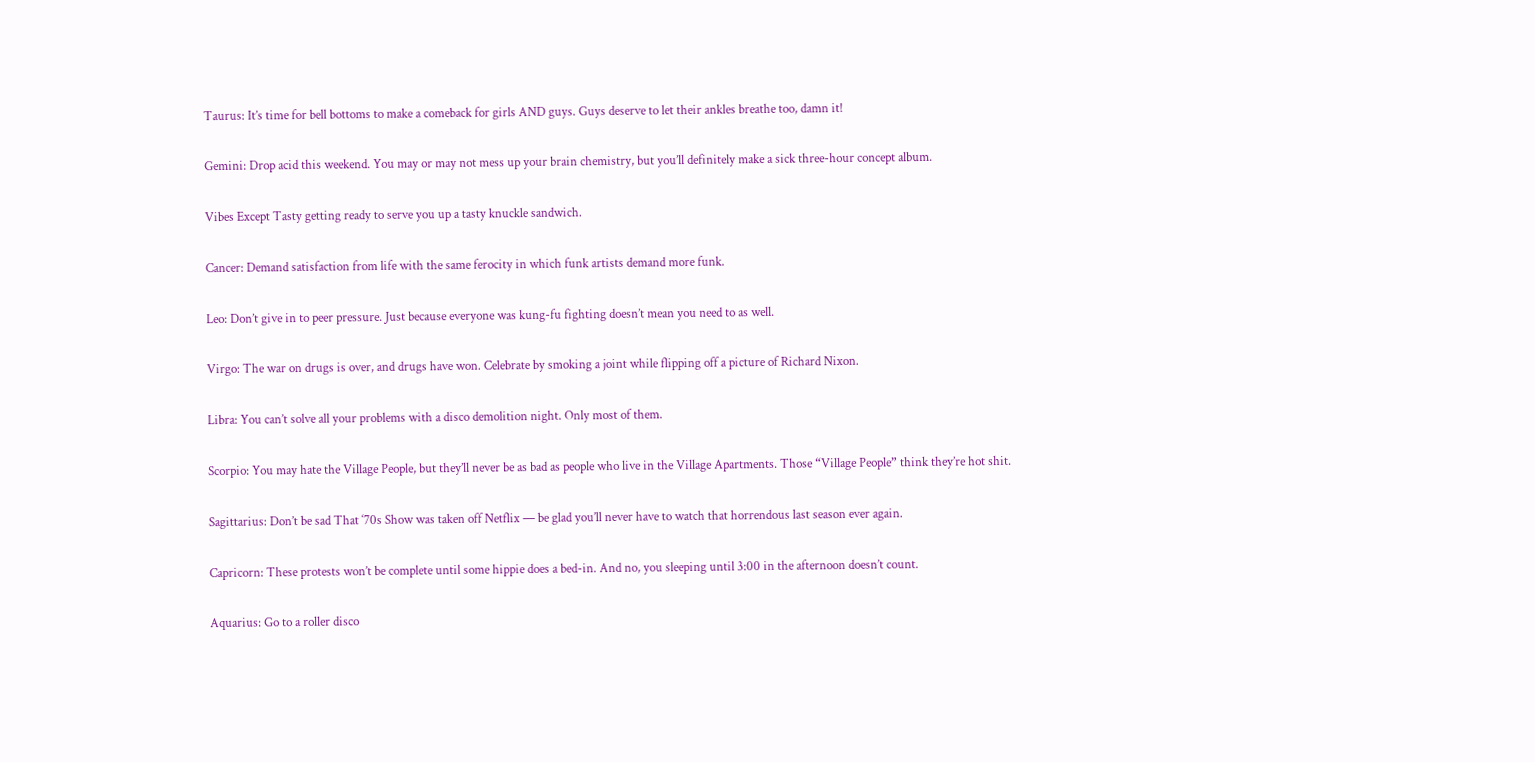Taurus: It’s time for bell bottoms to make a comeback for girls AND guys. Guys deserve to let their ankles breathe too, damn it!

Gemini: Drop acid this weekend. You may or may not mess up your brain chemistry, but you’ll definitely make a sick three-hour concept album.

Vibes Except Tasty getting ready to serve you up a tasty knuckle sandwich.

Cancer: Demand satisfaction from life with the same ferocity in which funk artists demand more funk.

Leo: Don’t give in to peer pressure. Just because everyone was kung-fu fighting doesn’t mean you need to as well.

Virgo: The war on drugs is over, and drugs have won. Celebrate by smoking a joint while flipping off a picture of Richard Nixon.

Libra: You can’t solve all your problems with a disco demolition night. Only most of them.

Scorpio: You may hate the Village People, but they’ll never be as bad as people who live in the Village Apartments. Those “Village People” think they’re hot shit.

Sagittarius: Don’t be sad That ‘70s Show was taken off Netflix — be glad you’ll never have to watch that horrendous last season ever again.

Capricorn: These protests won’t be complete until some hippie does a bed-in. And no, you sleeping until 3:00 in the afternoon doesn’t count.

Aquarius: Go to a roller disco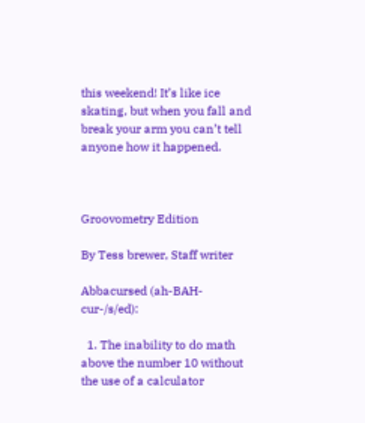this weekend! It’s like ice skating, but when you fall and break your arm you can’t tell anyone how it happened.



Groovometry Edition

By Tess brewer, Staff writer

Abbacursed (ah-BAH-cur-/s/ed):

  1. The inability to do math above the number 10 without the use of a calculator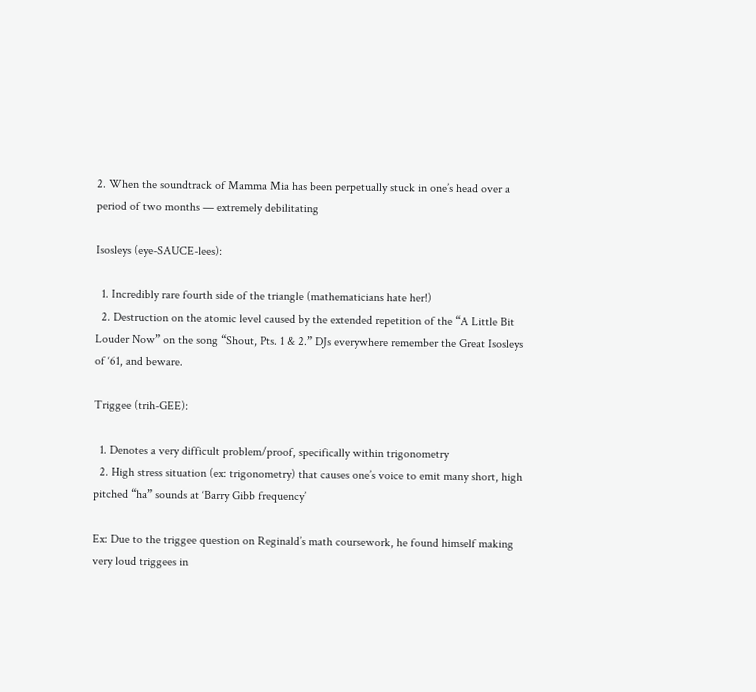2. When the soundtrack of Mamma Mia has been perpetually stuck in one’s head over a period of two months — extremely debilitating

Isosleys (eye-SAUCE-lees):

  1. Incredibly rare fourth side of the triangle (mathematicians hate her!)
  2. Destruction on the atomic level caused by the extended repetition of the “A Little Bit Louder Now” on the song “Shout, Pts. 1 & 2.” DJs everywhere remember the Great Isosleys of ‘61, and beware.

Triggee (trih-GEE):

  1. Denotes a very difficult problem/proof, specifically within trigonometry
  2. High stress situation (ex: trigonometry) that causes one’s voice to emit many short, high pitched “ha” sounds at ‘Barry Gibb frequency’

Ex: Due to the triggee question on Reginald’s math coursework, he found himself making very loud triggees in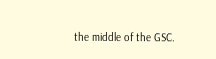the middle of the GSC.